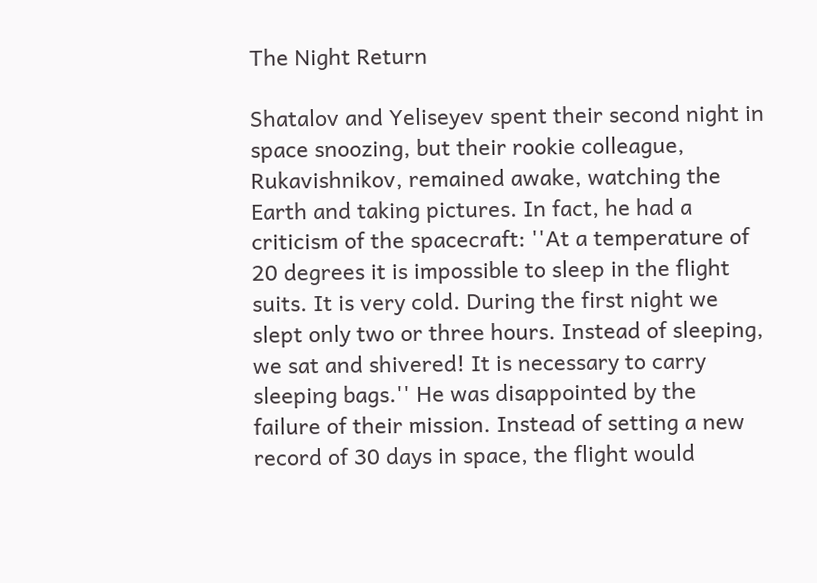The Night Return

Shatalov and Yeliseyev spent their second night in space snoozing, but their rookie colleague, Rukavishnikov, remained awake, watching the Earth and taking pictures. In fact, he had a criticism of the spacecraft: ''At a temperature of 20 degrees it is impossible to sleep in the flight suits. It is very cold. During the first night we slept only two or three hours. Instead of sleeping, we sat and shivered! It is necessary to carry sleeping bags.'' He was disappointed by the failure of their mission. Instead of setting a new record of 30 days in space, the flight would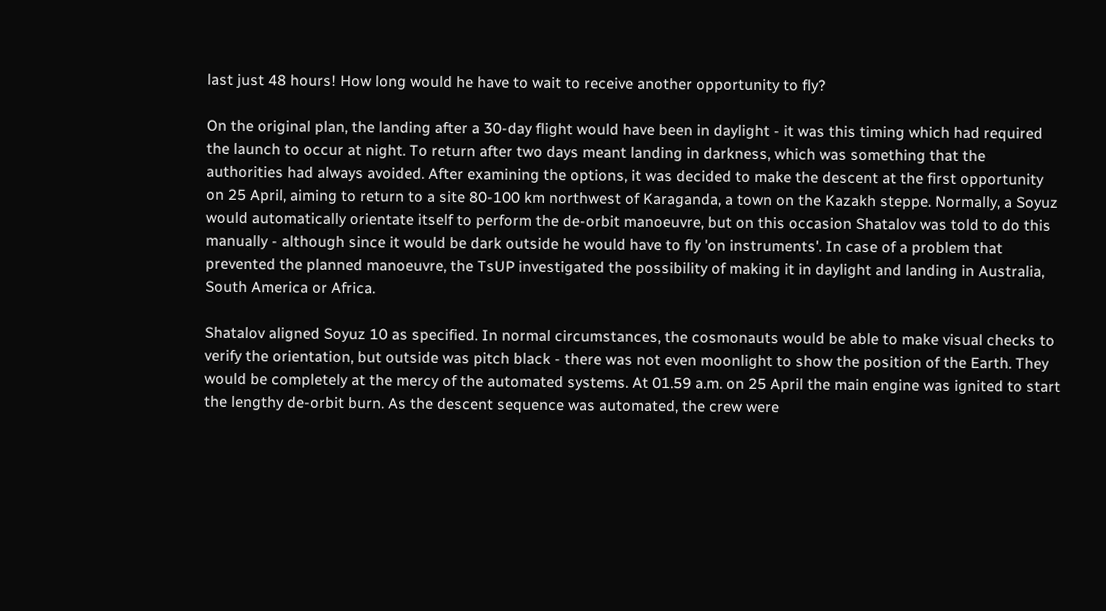last just 48 hours! How long would he have to wait to receive another opportunity to fly?

On the original plan, the landing after a 30-day flight would have been in daylight - it was this timing which had required the launch to occur at night. To return after two days meant landing in darkness, which was something that the authorities had always avoided. After examining the options, it was decided to make the descent at the first opportunity on 25 April, aiming to return to a site 80-100 km northwest of Karaganda, a town on the Kazakh steppe. Normally, a Soyuz would automatically orientate itself to perform the de-orbit manoeuvre, but on this occasion Shatalov was told to do this manually - although since it would be dark outside he would have to fly 'on instruments'. In case of a problem that prevented the planned manoeuvre, the TsUP investigated the possibility of making it in daylight and landing in Australia, South America or Africa.

Shatalov aligned Soyuz 10 as specified. In normal circumstances, the cosmonauts would be able to make visual checks to verify the orientation, but outside was pitch black - there was not even moonlight to show the position of the Earth. They would be completely at the mercy of the automated systems. At 01.59 a.m. on 25 April the main engine was ignited to start the lengthy de-orbit burn. As the descent sequence was automated, the crew were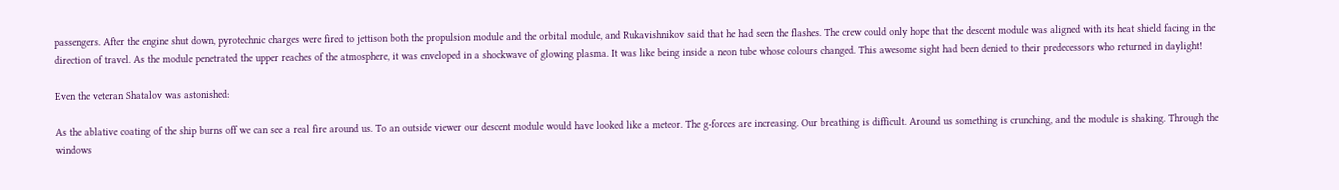passengers. After the engine shut down, pyrotechnic charges were fired to jettison both the propulsion module and the orbital module, and Rukavishnikov said that he had seen the flashes. The crew could only hope that the descent module was aligned with its heat shield facing in the direction of travel. As the module penetrated the upper reaches of the atmosphere, it was enveloped in a shockwave of glowing plasma. It was like being inside a neon tube whose colours changed. This awesome sight had been denied to their predecessors who returned in daylight!

Even the veteran Shatalov was astonished:

As the ablative coating of the ship burns off we can see a real fire around us. To an outside viewer our descent module would have looked like a meteor. The g-forces are increasing. Our breathing is difficult. Around us something is crunching, and the module is shaking. Through the windows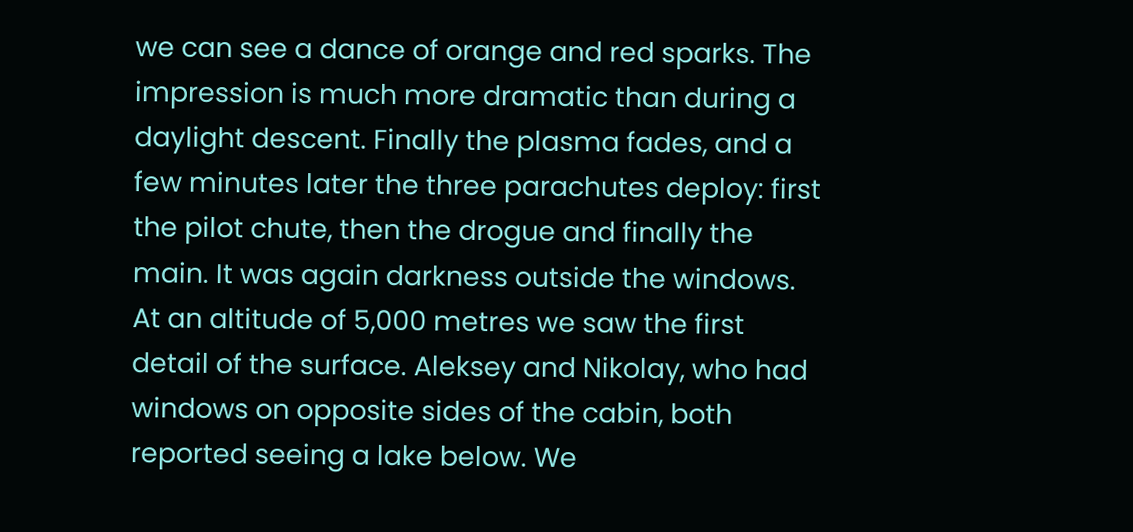we can see a dance of orange and red sparks. The impression is much more dramatic than during a daylight descent. Finally the plasma fades, and a few minutes later the three parachutes deploy: first the pilot chute, then the drogue and finally the main. It was again darkness outside the windows. At an altitude of 5,000 metres we saw the first detail of the surface. Aleksey and Nikolay, who had windows on opposite sides of the cabin, both reported seeing a lake below. We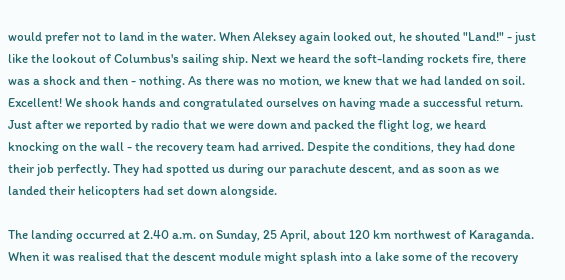would prefer not to land in the water. When Aleksey again looked out, he shouted "Land!" - just like the lookout of Columbus's sailing ship. Next we heard the soft-landing rockets fire, there was a shock and then - nothing. As there was no motion, we knew that we had landed on soil. Excellent! We shook hands and congratulated ourselves on having made a successful return. Just after we reported by radio that we were down and packed the flight log, we heard knocking on the wall - the recovery team had arrived. Despite the conditions, they had done their job perfectly. They had spotted us during our parachute descent, and as soon as we landed their helicopters had set down alongside.

The landing occurred at 2.40 a.m. on Sunday, 25 April, about 120 km northwest of Karaganda. When it was realised that the descent module might splash into a lake some of the recovery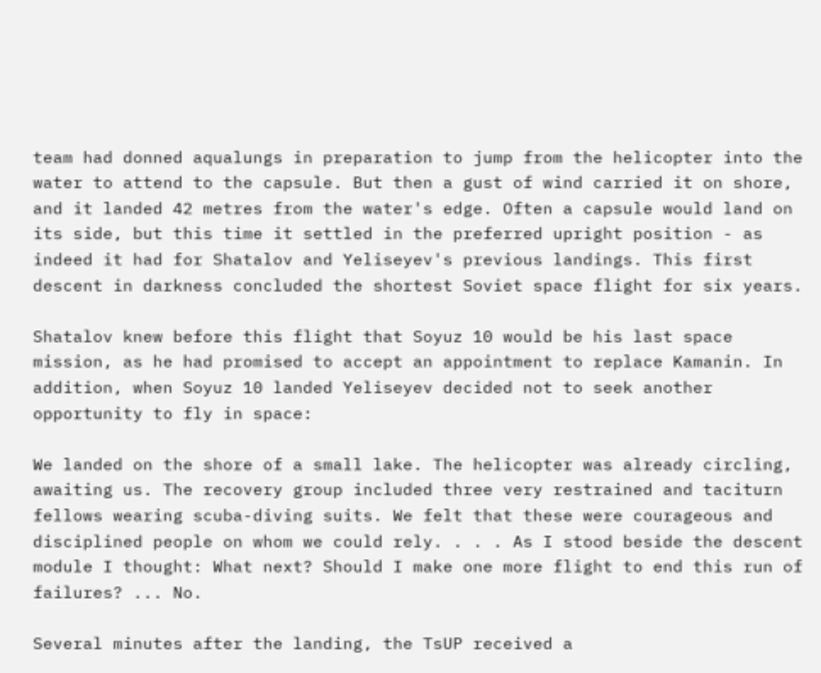team had donned aqualungs in preparation to jump from the helicopter into the water to attend to the capsule. But then a gust of wind carried it on shore, and it landed 42 metres from the water's edge. Often a capsule would land on its side, but this time it settled in the preferred upright position - as indeed it had for Shatalov and Yeliseyev's previous landings. This first descent in darkness concluded the shortest Soviet space flight for six years.

Shatalov knew before this flight that Soyuz 10 would be his last space mission, as he had promised to accept an appointment to replace Kamanin. In addition, when Soyuz 10 landed Yeliseyev decided not to seek another opportunity to fly in space:

We landed on the shore of a small lake. The helicopter was already circling, awaiting us. The recovery group included three very restrained and taciturn fellows wearing scuba-diving suits. We felt that these were courageous and disciplined people on whom we could rely. . . . As I stood beside the descent module I thought: What next? Should I make one more flight to end this run of failures? ... No.

Several minutes after the landing, the TsUP received a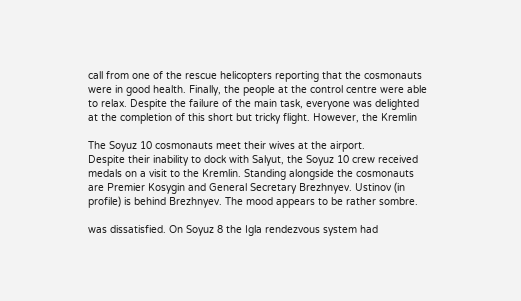call from one of the rescue helicopters reporting that the cosmonauts were in good health. Finally, the people at the control centre were able to relax. Despite the failure of the main task, everyone was delighted at the completion of this short but tricky flight. However, the Kremlin

The Soyuz 10 cosmonauts meet their wives at the airport.
Despite their inability to dock with Salyut, the Soyuz 10 crew received medals on a visit to the Kremlin. Standing alongside the cosmonauts are Premier Kosygin and General Secretary Brezhnyev. Ustinov (in profile) is behind Brezhnyev. The mood appears to be rather sombre.

was dissatisfied. On Soyuz 8 the Igla rendezvous system had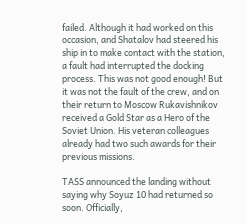failed. Although it had worked on this occasion, and Shatalov had steered his ship in to make contact with the station, a fault had interrupted the docking process. This was not good enough! But it was not the fault of the crew, and on their return to Moscow Rukavishnikov received a Gold Star as a Hero of the Soviet Union. His veteran colleagues already had two such awards for their previous missions.

TASS announced the landing without saying why Soyuz 10 had returned so soon. Officially,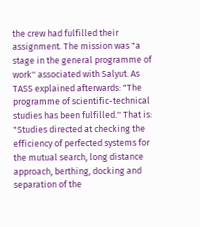the crew had fulfilled their assignment. The mission was "a stage in the general programme of work'' associated with Salyut. As TASS explained afterwards: "The programme of scientific-technical studies has been fulfilled.'' That is: "Studies directed at checking the efficiency of perfected systems for the mutual search, long distance approach, berthing, docking and separation of the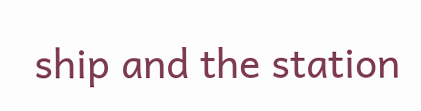ship and the station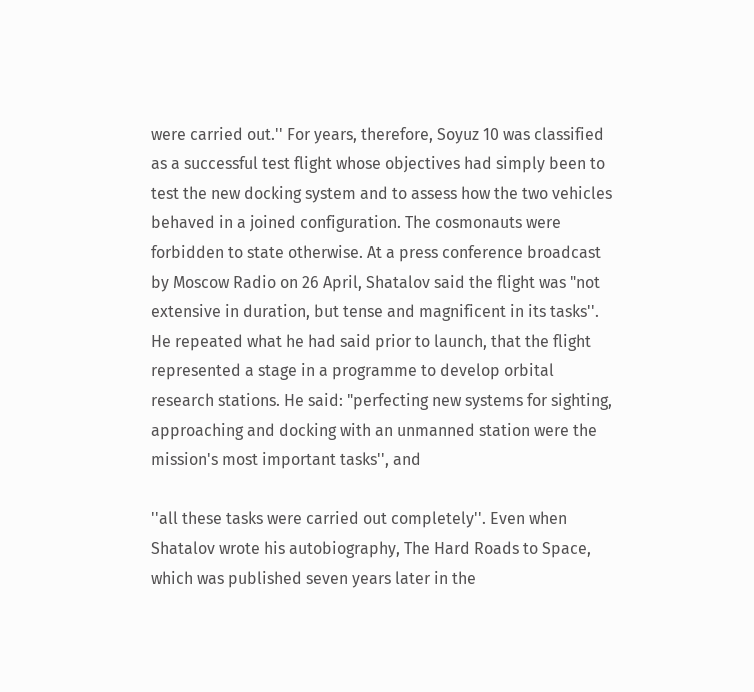were carried out.'' For years, therefore, Soyuz 10 was classified as a successful test flight whose objectives had simply been to test the new docking system and to assess how the two vehicles behaved in a joined configuration. The cosmonauts were forbidden to state otherwise. At a press conference broadcast by Moscow Radio on 26 April, Shatalov said the flight was "not extensive in duration, but tense and magnificent in its tasks''. He repeated what he had said prior to launch, that the flight represented a stage in a programme to develop orbital research stations. He said: "perfecting new systems for sighting, approaching and docking with an unmanned station were the mission's most important tasks'', and

''all these tasks were carried out completely''. Even when Shatalov wrote his autobiography, The Hard Roads to Space, which was published seven years later in the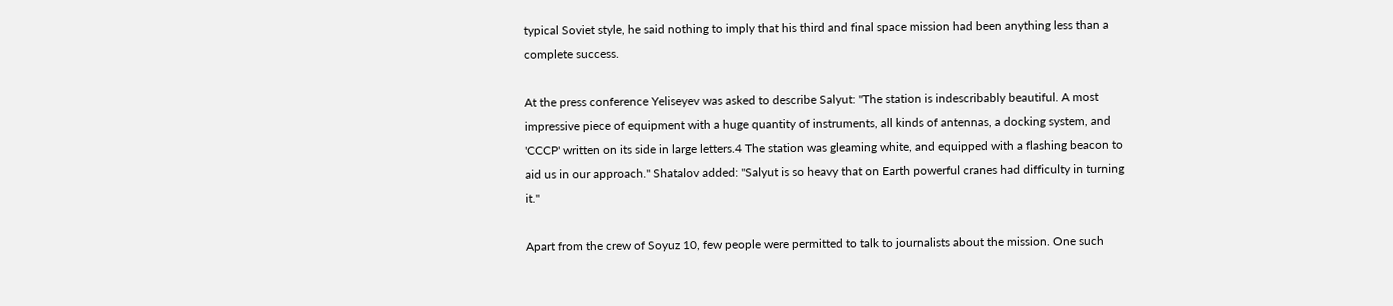typical Soviet style, he said nothing to imply that his third and final space mission had been anything less than a complete success.

At the press conference Yeliseyev was asked to describe Salyut: ''The station is indescribably beautiful. A most impressive piece of equipment with a huge quantity of instruments, all kinds of antennas, a docking system, and 'CCCP' written on its side in large letters.4 The station was gleaming white, and equipped with a flashing beacon to aid us in our approach.'' Shatalov added: ''Salyut is so heavy that on Earth powerful cranes had difficulty in turning it.''

Apart from the crew of Soyuz 10, few people were permitted to talk to journalists about the mission. One such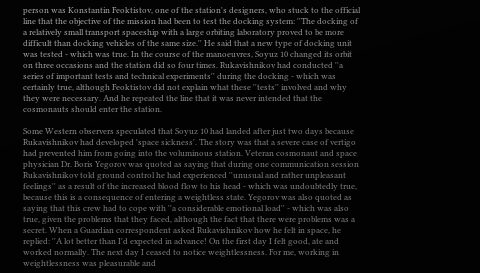person was Konstantin Feoktistov, one of the station's designers, who stuck to the official line that the objective of the mission had been to test the docking system: ''The docking of a relatively small transport spaceship with a large orbiting laboratory proved to be more difficult than docking vehicles of the same size.'' He said that a new type of docking unit was tested - which was true. In the course of the manoeuvres, Soyuz 10 changed its orbit on three occasions and the station did so four times. Rukavishnikov had conducted ''a series of important tests and technical experiments'' during the docking - which was certainly true, although Feoktistov did not explain what these ''tests'' involved and why they were necessary. And he repeated the line that it was never intended that the cosmonauts should enter the station.

Some Western observers speculated that Soyuz 10 had landed after just two days because Rukavishnikov had developed 'space sickness'. The story was that a severe case of vertigo had prevented him from going into the voluminous station. Veteran cosmonaut and space physician Dr. Boris Yegorov was quoted as saying that during one communication session Rukavishnikov told ground control he had experienced ''unusual and rather unpleasant feelings'' as a result of the increased blood flow to his head - which was undoubtedly true, because this is a consequence of entering a weightless state. Yegorov was also quoted as saying that this crew had to cope with ''a considerable emotional load'' - which was also true, given the problems that they faced, although the fact that there were problems was a secret. When a Guardian correspondent asked Rukavishnikov how he felt in space, he replied: ''A lot better than I'd expected in advance! On the first day I felt good, ate and worked normally. The next day I ceased to notice weightlessness. For me, working in weightlessness was pleasurable and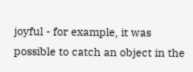joyful - for example, it was possible to catch an object in the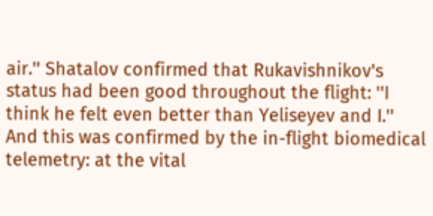air.'' Shatalov confirmed that Rukavishnikov's status had been good throughout the flight: ''I think he felt even better than Yeliseyev and I.'' And this was confirmed by the in-flight biomedical telemetry: at the vital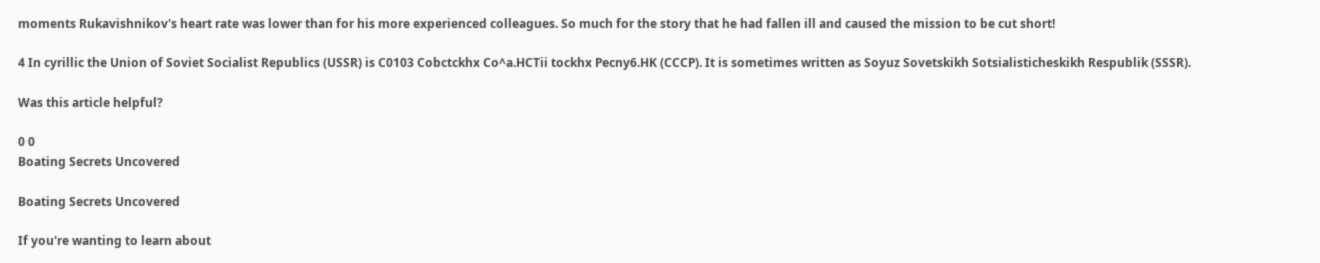moments Rukavishnikov's heart rate was lower than for his more experienced colleagues. So much for the story that he had fallen ill and caused the mission to be cut short!

4 In cyrillic the Union of Soviet Socialist Republics (USSR) is C0103 Cobctckhx Co^a.HCTii tockhx Pecny6.HK (CCCP). It is sometimes written as Soyuz Sovetskikh Sotsialisticheskikh Respublik (SSSR).

Was this article helpful?

0 0
Boating Secrets Uncovered

Boating Secrets Uncovered

If you're wanting to learn about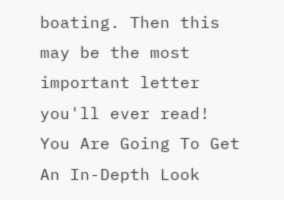boating. Then this may be the most important letter you'll ever read! You Are Going To Get An In-Depth Look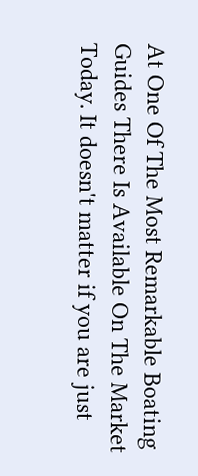At One Of The Most Remarkable Boating Guides There Is Available On The Market Today. It doesn't matter if you are just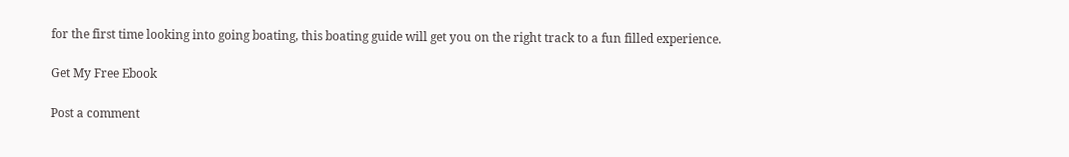for the first time looking into going boating, this boating guide will get you on the right track to a fun filled experience.

Get My Free Ebook

Post a comment